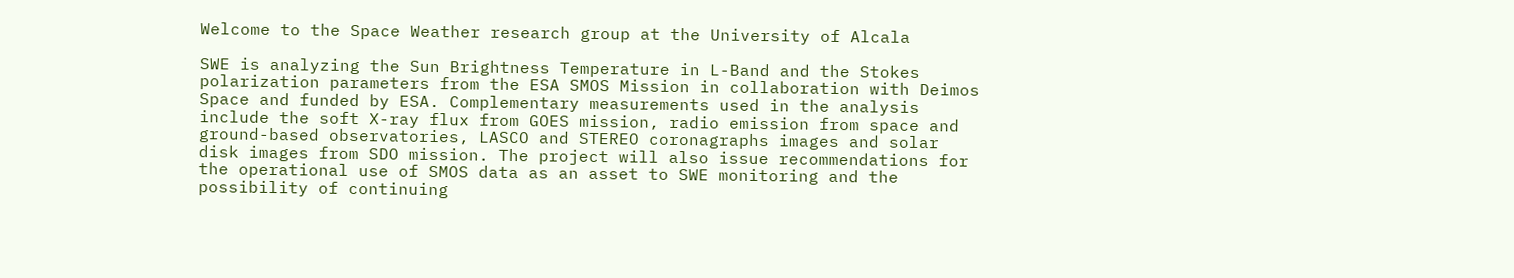Welcome to the Space Weather research group at the University of Alcala

SWE is analyzing the Sun Brightness Temperature in L-Band and the Stokes polarization parameters from the ESA SMOS Mission in collaboration with Deimos Space and funded by ESA. Complementary measurements used in the analysis include the soft X-ray flux from GOES mission, radio emission from space and ground-based observatories, LASCO and STEREO coronagraphs images and solar disk images from SDO mission. The project will also issue recommendations for the operational use of SMOS data as an asset to SWE monitoring and the possibility of continuing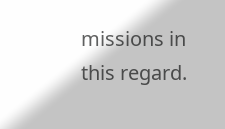missions in this regard.